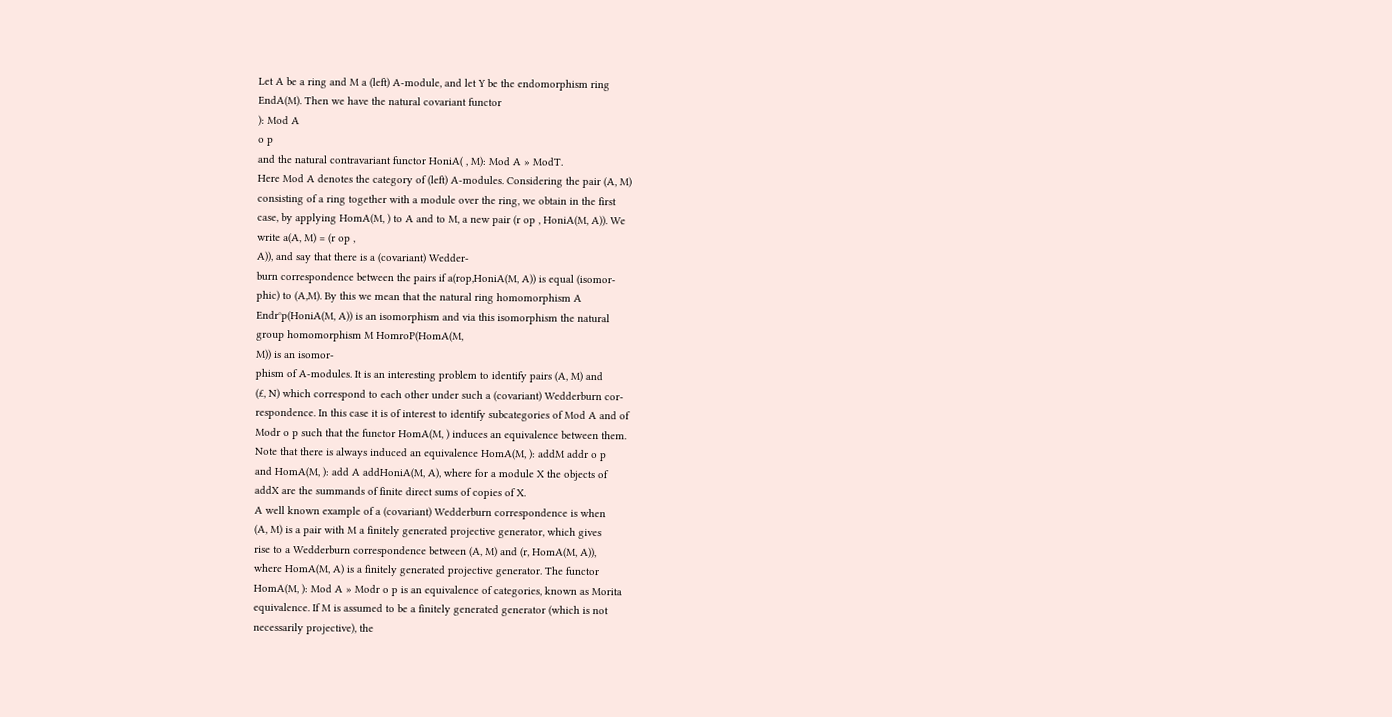Let A be a ring and M a (left) A-module, and let Y be the endomorphism ring
EndA(M). Then we have the natural covariant functor
): Mod A
o p
and the natural contravariant functor HoniA( , M): Mod A » ModT.
Here Mod A denotes the category of (left) A-modules. Considering the pair (A, M)
consisting of a ring together with a module over the ring, we obtain in the first
case, by applying HomA(M, ) to A and to M, a new pair (r op , HoniA(M, A)). We
write a(A, M) = (r op ,
A)), and say that there is a (covariant) Wedder-
burn correspondence between the pairs if a(rop,HoniA(M, A)) is equal (isomor-
phic) to (A,M). By this we mean that the natural ring homomorphism A
Endr°p(HoniA(M, A)) is an isomorphism and via this isomorphism the natural
group homomorphism M HomroP(HomA(M,
M)) is an isomor-
phism of A-modules. It is an interesting problem to identify pairs (A, M) and
(£, N) which correspond to each other under such a (covariant) Wedderburn cor-
respondence. In this case it is of interest to identify subcategories of Mod A and of
Modr o p such that the functor HomA(M, ) induces an equivalence between them.
Note that there is always induced an equivalence HomA(M, ): addM addr o p
and HomA(M, ): add A addHoniA(M, A), where for a module X the objects of
addX are the summands of finite direct sums of copies of X.
A well known example of a (covariant) Wedderburn correspondence is when
(A, M) is a pair with M a finitely generated projective generator, which gives
rise to a Wedderburn correspondence between (A, M) and (r, HomA(M, A)),
where HomA(M, A) is a finitely generated projective generator. The functor
HomA(M, ): Mod A » Modr o p is an equivalence of categories, known as Morita
equivalence. If M is assumed to be a finitely generated generator (which is not
necessarily projective), the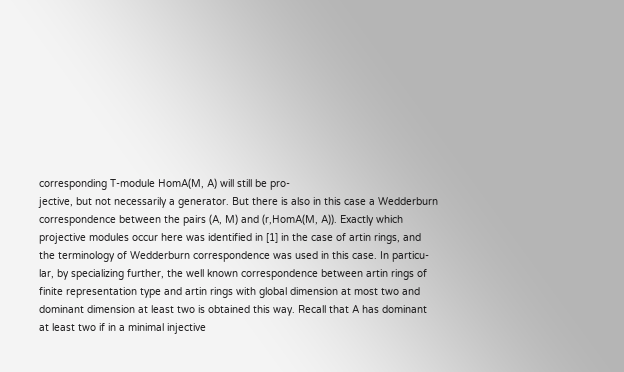corresponding T-module HomA(M, A) will still be pro-
jective, but not necessarily a generator. But there is also in this case a Wedderburn
correspondence between the pairs (A, M) and (r,HomA(M, A)). Exactly which
projective modules occur here was identified in [1] in the case of artin rings, and
the terminology of Wedderburn correspondence was used in this case. In particu-
lar, by specializing further, the well known correspondence between artin rings of
finite representation type and artin rings with global dimension at most two and
dominant dimension at least two is obtained this way. Recall that A has dominant
at least two if in a minimal injective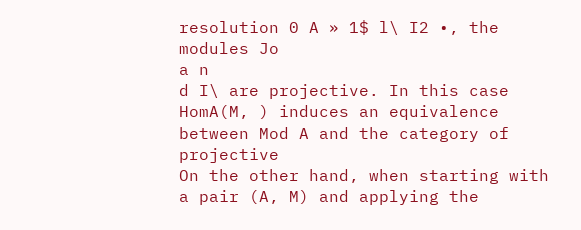resolution 0 A » 1$ l\ I2 •, the
modules Jo
a n
d I\ are projective. In this case HomA(M, ) induces an equivalence
between Mod A and the category of projective
On the other hand, when starting with a pair (A, M) and applying the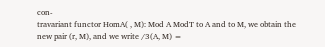con-
travariant functor HomA( , M): Mod A ModT to A and to M, we obtain the
new pair (r, M), and we write /3(A, M) =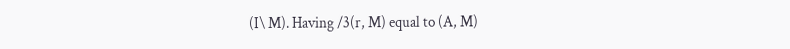(I\ M). Having /3(r, M) equal to (A, M)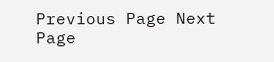Previous Page Next Page